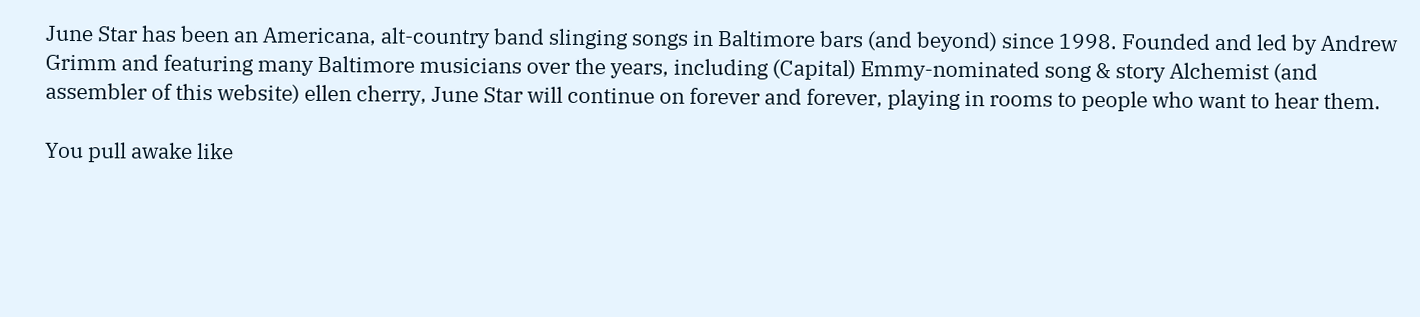June Star has been an Americana, alt-country band slinging songs in Baltimore bars (and beyond) since 1998. Founded and led by Andrew Grimm and featuring many Baltimore musicians over the years, including (Capital) Emmy-nominated song & story Alchemist (and assembler of this website) ellen cherry, June Star will continue on forever and forever, playing in rooms to people who want to hear them.

You pull awake like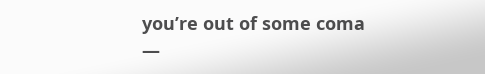you’re out of some coma
—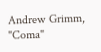Andrew Grimm, "Coma"